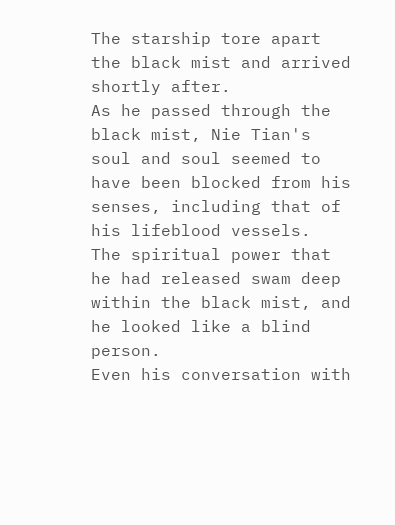The starship tore apart the black mist and arrived shortly after.
As he passed through the black mist, Nie Tian's soul and soul seemed to have been blocked from his senses, including that of his lifeblood vessels.
The spiritual power that he had released swam deep within the black mist, and he looked like a blind person.
Even his conversation with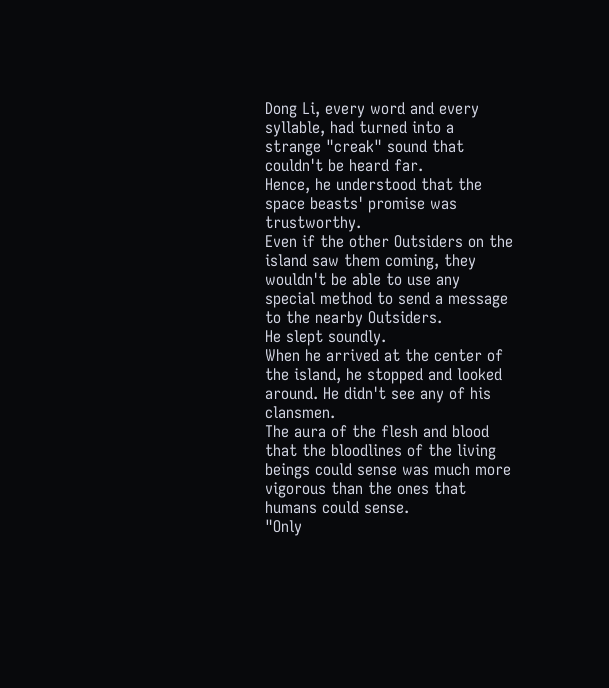Dong Li, every word and every syllable, had turned into a strange "creak" sound that couldn't be heard far.
Hence, he understood that the space beasts' promise was trustworthy.
Even if the other Outsiders on the island saw them coming, they wouldn't be able to use any special method to send a message to the nearby Outsiders.
He slept soundly.
When he arrived at the center of the island, he stopped and looked around. He didn't see any of his clansmen.
The aura of the flesh and blood that the bloodlines of the living beings could sense was much more vigorous than the ones that humans could sense.
"Only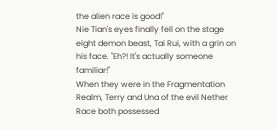the alien race is good!"
Nie Tian's eyes finally fell on the stage eight demon beast, Tai Rui, with a grin on his face. "Eh?! It's actually someone familiar!"
When they were in the Fragmentation Realm, Terry and Una of the evil Nether Race both possessed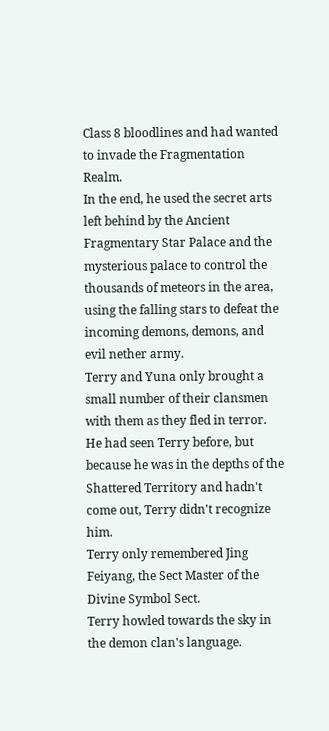Class 8 bloodlines and had wanted to invade the Fragmentation Realm.
In the end, he used the secret arts left behind by the Ancient Fragmentary Star Palace and the mysterious palace to control the thousands of meteors in the area, using the falling stars to defeat the incoming demons, demons, and evil nether army.
Terry and Yuna only brought a small number of their clansmen with them as they fled in terror.
He had seen Terry before, but because he was in the depths of the Shattered Territory and hadn't come out, Terry didn't recognize him.
Terry only remembered Jing Feiyang, the Sect Master of the Divine Symbol Sect.
Terry howled towards the sky in the demon clan's language.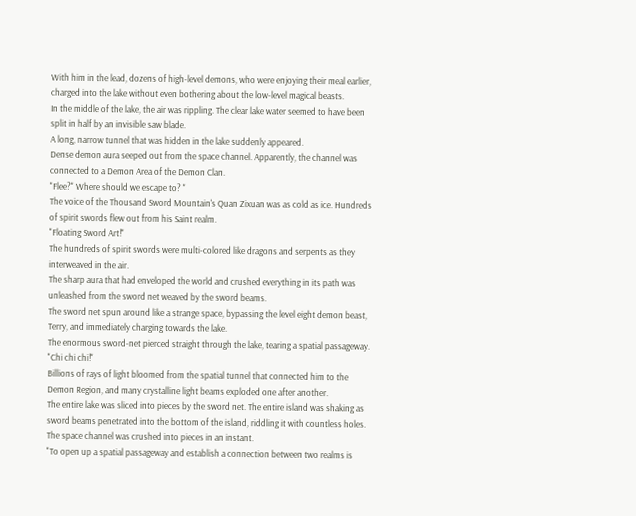With him in the lead, dozens of high-level demons, who were enjoying their meal earlier, charged into the lake without even bothering about the low-level magical beasts.
In the middle of the lake, the air was rippling. The clear lake water seemed to have been split in half by an invisible saw blade.
A long, narrow tunnel that was hidden in the lake suddenly appeared.
Dense demon aura seeped out from the space channel. Apparently, the channel was connected to a Demon Area of the Demon Clan.
"Flee?" Where should we escape to? "
The voice of the Thousand Sword Mountain's Quan Zixuan was as cold as ice. Hundreds of spirit swords flew out from his Saint realm.
"Floating Sword Art!"
The hundreds of spirit swords were multi-colored like dragons and serpents as they interweaved in the air.
The sharp aura that had enveloped the world and crushed everything in its path was unleashed from the sword net weaved by the sword beams.
The sword net spun around like a strange space, bypassing the level eight demon beast, Terry, and immediately charging towards the lake.
The enormous sword-net pierced straight through the lake, tearing a spatial passageway.
"Chi chi chi!"
Billions of rays of light bloomed from the spatial tunnel that connected him to the Demon Region, and many crystalline light beams exploded one after another.
The entire lake was sliced into pieces by the sword net. The entire island was shaking as sword beams penetrated into the bottom of the island, riddling it with countless holes.
The space channel was crushed into pieces in an instant.
"To open up a spatial passageway and establish a connection between two realms is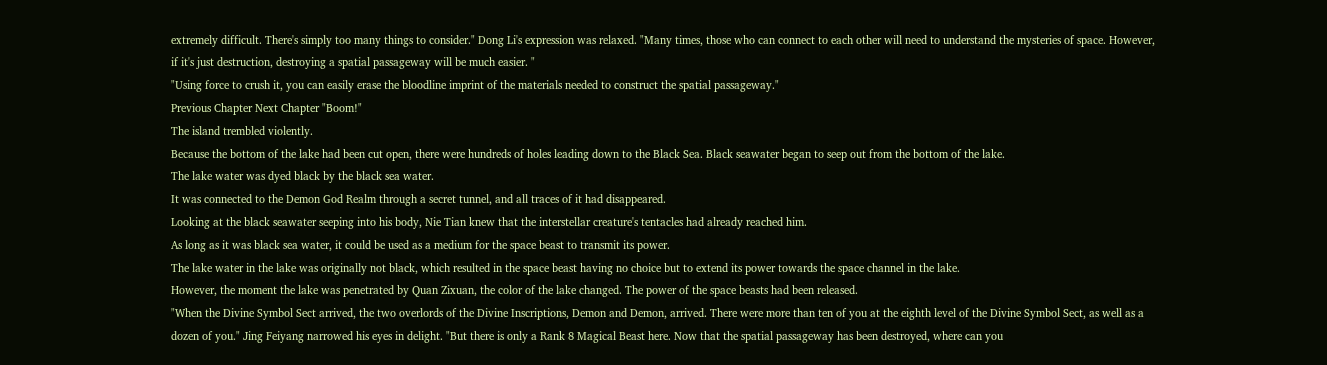extremely difficult. There's simply too many things to consider." Dong Li's expression was relaxed. "Many times, those who can connect to each other will need to understand the mysteries of space. However, if it's just destruction, destroying a spatial passageway will be much easier. "
"Using force to crush it, you can easily erase the bloodline imprint of the materials needed to construct the spatial passageway."
Previous Chapter Next Chapter "Boom!"
The island trembled violently.
Because the bottom of the lake had been cut open, there were hundreds of holes leading down to the Black Sea. Black seawater began to seep out from the bottom of the lake.
The lake water was dyed black by the black sea water.
It was connected to the Demon God Realm through a secret tunnel, and all traces of it had disappeared.
Looking at the black seawater seeping into his body, Nie Tian knew that the interstellar creature's tentacles had already reached him.
As long as it was black sea water, it could be used as a medium for the space beast to transmit its power.
The lake water in the lake was originally not black, which resulted in the space beast having no choice but to extend its power towards the space channel in the lake.
However, the moment the lake was penetrated by Quan Zixuan, the color of the lake changed. The power of the space beasts had been released.
"When the Divine Symbol Sect arrived, the two overlords of the Divine Inscriptions, Demon and Demon, arrived. There were more than ten of you at the eighth level of the Divine Symbol Sect, as well as a dozen of you." Jing Feiyang narrowed his eyes in delight. "But there is only a Rank 8 Magical Beast here. Now that the spatial passageway has been destroyed, where can you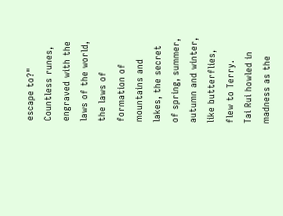escape to?"
Countless runes, engraved with the laws of the world, the laws of formation of mountains and lakes, the secret of spring, summer, autumn and winter, like butterflies, flew to Terry.
Tai Rui howled in madness as the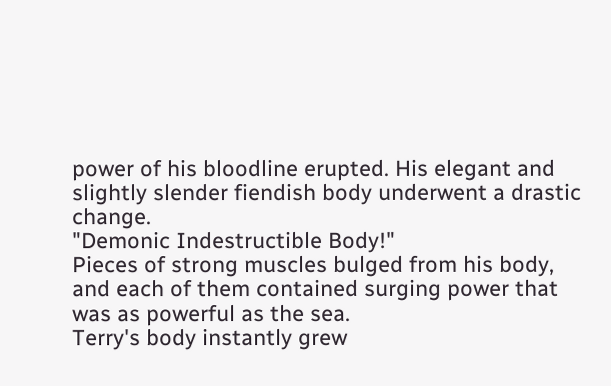power of his bloodline erupted. His elegant and slightly slender fiendish body underwent a drastic change.
"Demonic Indestructible Body!"
Pieces of strong muscles bulged from his body, and each of them contained surging power that was as powerful as the sea.
Terry's body instantly grew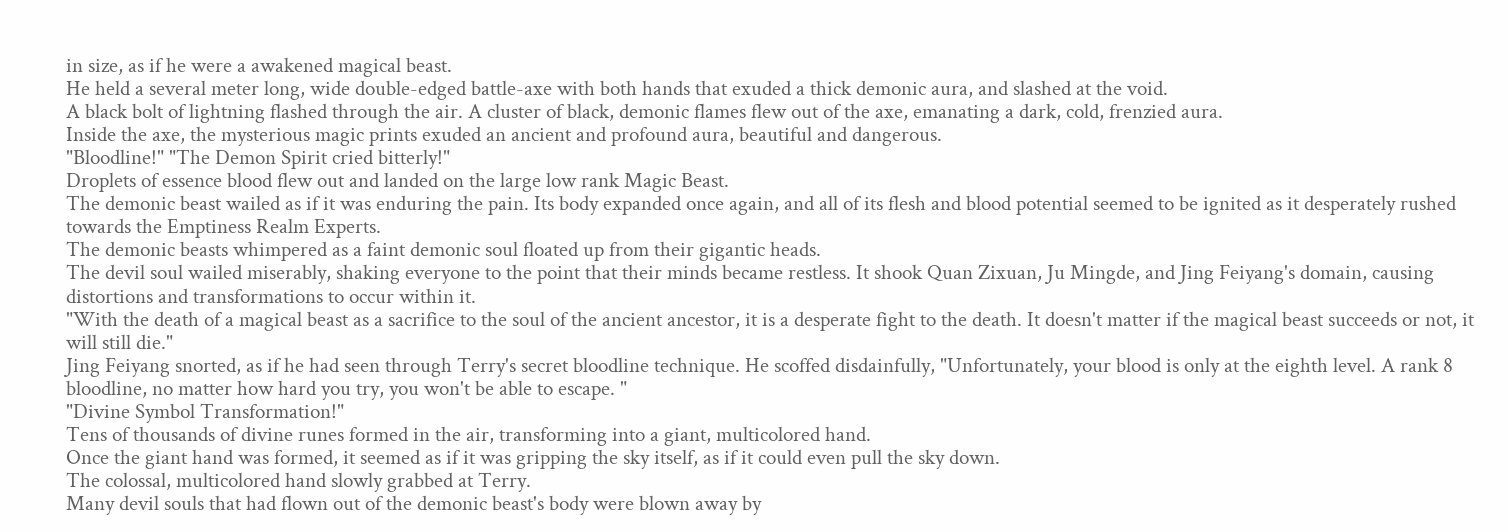in size, as if he were a awakened magical beast.
He held a several meter long, wide double-edged battle-axe with both hands that exuded a thick demonic aura, and slashed at the void.
A black bolt of lightning flashed through the air. A cluster of black, demonic flames flew out of the axe, emanating a dark, cold, frenzied aura.
Inside the axe, the mysterious magic prints exuded an ancient and profound aura, beautiful and dangerous.
"Bloodline!" "The Demon Spirit cried bitterly!"
Droplets of essence blood flew out and landed on the large low rank Magic Beast.
The demonic beast wailed as if it was enduring the pain. Its body expanded once again, and all of its flesh and blood potential seemed to be ignited as it desperately rushed towards the Emptiness Realm Experts.
The demonic beasts whimpered as a faint demonic soul floated up from their gigantic heads.
The devil soul wailed miserably, shaking everyone to the point that their minds became restless. It shook Quan Zixuan, Ju Mingde, and Jing Feiyang's domain, causing distortions and transformations to occur within it.
"With the death of a magical beast as a sacrifice to the soul of the ancient ancestor, it is a desperate fight to the death. It doesn't matter if the magical beast succeeds or not, it will still die."
Jing Feiyang snorted, as if he had seen through Terry's secret bloodline technique. He scoffed disdainfully, "Unfortunately, your blood is only at the eighth level. A rank 8 bloodline, no matter how hard you try, you won't be able to escape. "
"Divine Symbol Transformation!"
Tens of thousands of divine runes formed in the air, transforming into a giant, multicolored hand.
Once the giant hand was formed, it seemed as if it was gripping the sky itself, as if it could even pull the sky down.
The colossal, multicolored hand slowly grabbed at Terry.
Many devil souls that had flown out of the demonic beast's body were blown away by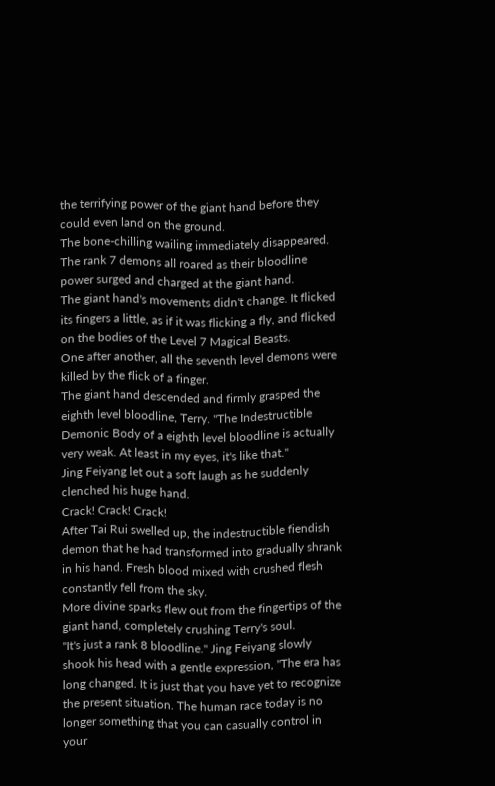the terrifying power of the giant hand before they could even land on the ground.
The bone-chilling wailing immediately disappeared.
The rank 7 demons all roared as their bloodline power surged and charged at the giant hand.
The giant hand's movements didn't change. It flicked its fingers a little, as if it was flicking a fly, and flicked on the bodies of the Level 7 Magical Beasts.
One after another, all the seventh level demons were killed by the flick of a finger.
The giant hand descended and firmly grasped the eighth level bloodline, Terry. "The Indestructible Demonic Body of a eighth level bloodline is actually very weak. At least in my eyes, it's like that."
Jing Feiyang let out a soft laugh as he suddenly clenched his huge hand.
Crack! Crack! Crack!
After Tai Rui swelled up, the indestructible fiendish demon that he had transformed into gradually shrank in his hand. Fresh blood mixed with crushed flesh constantly fell from the sky.
More divine sparks flew out from the fingertips of the giant hand, completely crushing Terry's soul.
"It's just a rank 8 bloodline." Jing Feiyang slowly shook his head with a gentle expression, "The era has long changed. It is just that you have yet to recognize the present situation. The human race today is no longer something that you can casually control in your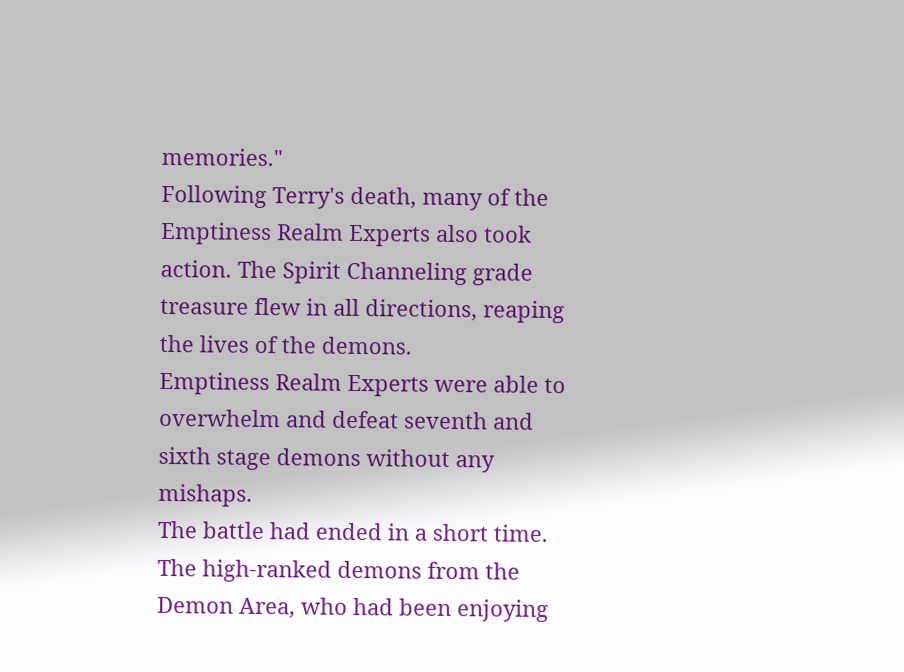memories."
Following Terry's death, many of the Emptiness Realm Experts also took action. The Spirit Channeling grade treasure flew in all directions, reaping the lives of the demons.
Emptiness Realm Experts were able to overwhelm and defeat seventh and sixth stage demons without any mishaps.
The battle had ended in a short time. The high-ranked demons from the Demon Area, who had been enjoying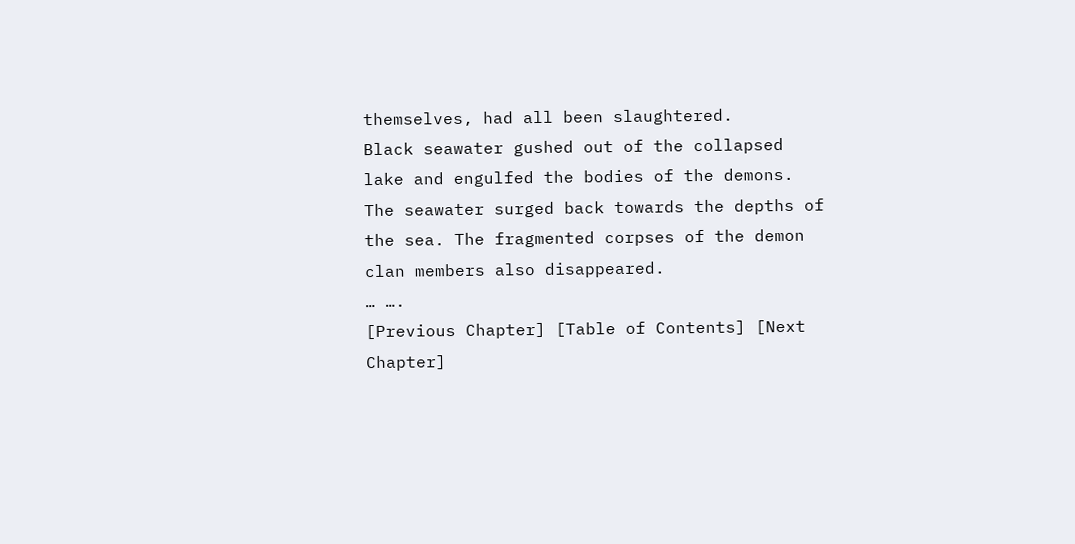themselves, had all been slaughtered.
Black seawater gushed out of the collapsed lake and engulfed the bodies of the demons.
The seawater surged back towards the depths of the sea. The fragmented corpses of the demon clan members also disappeared.
… ….
[Previous Chapter] [Table of Contents] [Next Chapter]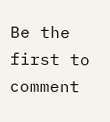Be the first to comment